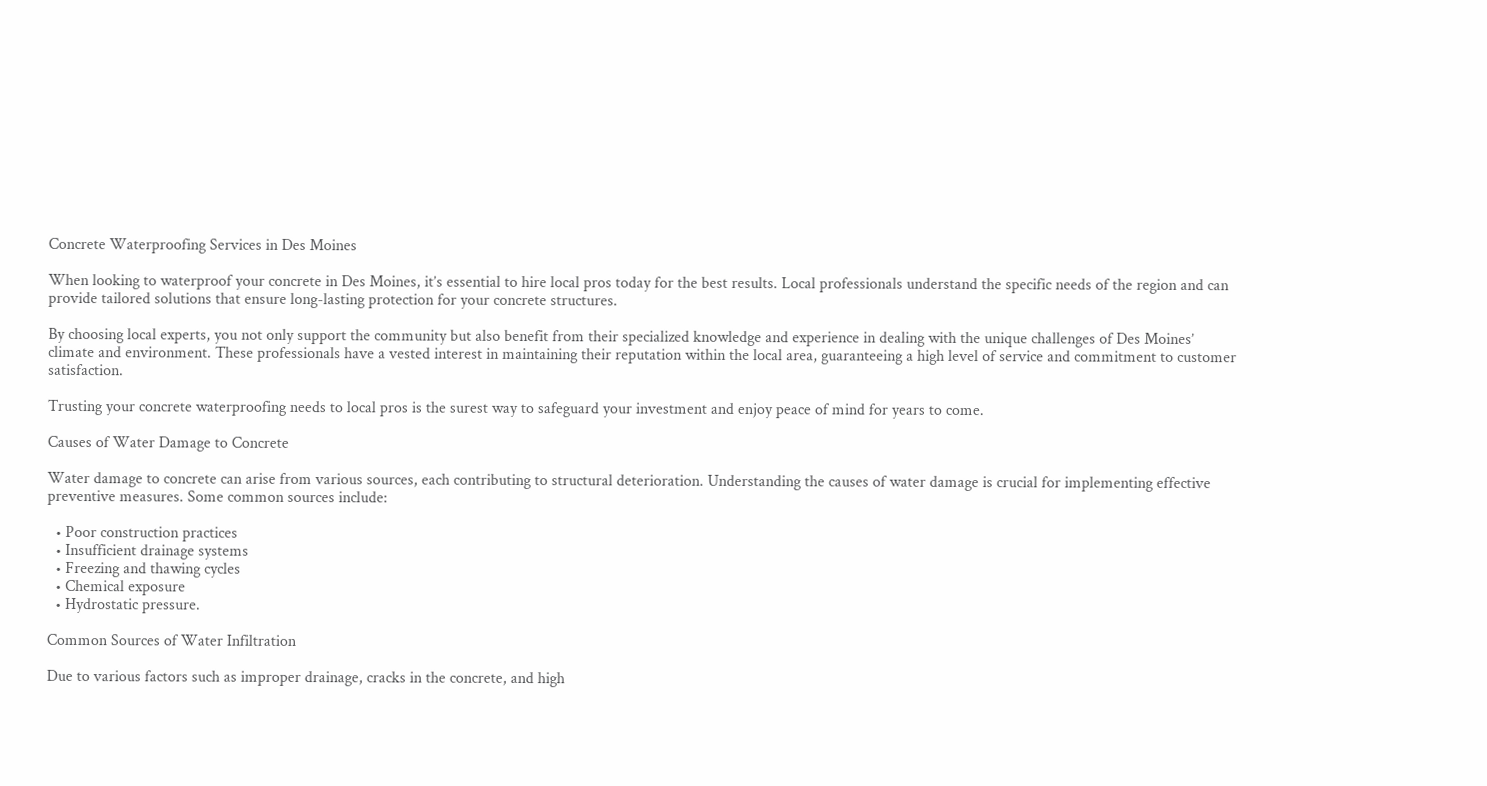Concrete Waterproofing Services in Des Moines

When looking to waterproof your concrete in Des Moines, it’s essential to hire local pros today for the best results. Local professionals understand the specific needs of the region and can provide tailored solutions that ensure long-lasting protection for your concrete structures.

By choosing local experts, you not only support the community but also benefit from their specialized knowledge and experience in dealing with the unique challenges of Des Moines’ climate and environment. These professionals have a vested interest in maintaining their reputation within the local area, guaranteeing a high level of service and commitment to customer satisfaction.

Trusting your concrete waterproofing needs to local pros is the surest way to safeguard your investment and enjoy peace of mind for years to come.

Causes of Water Damage to Concrete

Water damage to concrete can arise from various sources, each contributing to structural deterioration. Understanding the causes of water damage is crucial for implementing effective preventive measures. Some common sources include:

  • Poor construction practices
  • Insufficient drainage systems
  • Freezing and thawing cycles
  • Chemical exposure
  • Hydrostatic pressure.

Common Sources of Water Infiltration

Due to various factors such as improper drainage, cracks in the concrete, and high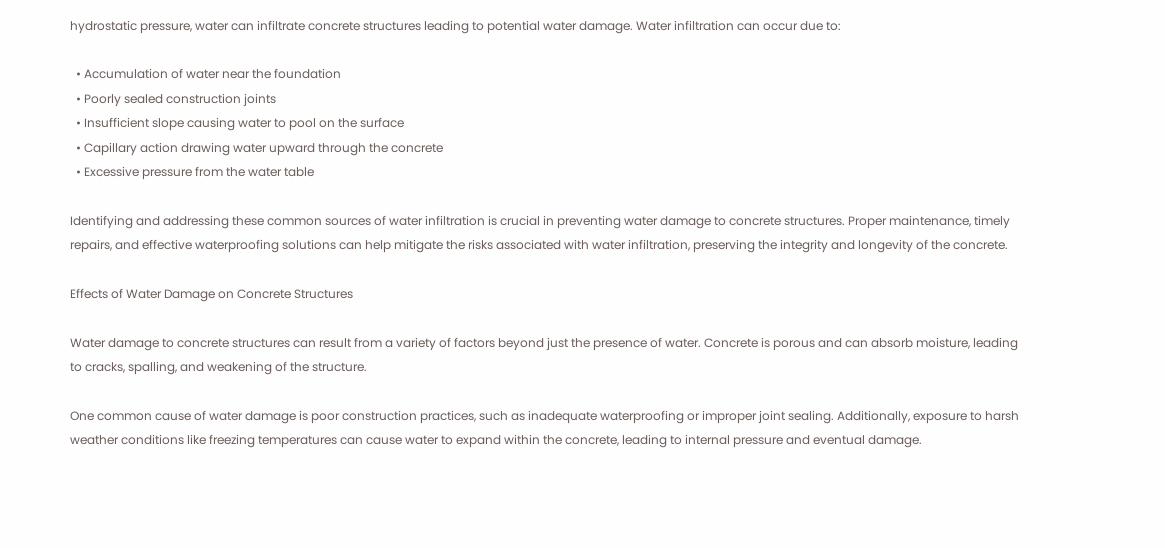hydrostatic pressure, water can infiltrate concrete structures leading to potential water damage. Water infiltration can occur due to:

  • Accumulation of water near the foundation
  • Poorly sealed construction joints
  • Insufficient slope causing water to pool on the surface
  • Capillary action drawing water upward through the concrete
  • Excessive pressure from the water table

Identifying and addressing these common sources of water infiltration is crucial in preventing water damage to concrete structures. Proper maintenance, timely repairs, and effective waterproofing solutions can help mitigate the risks associated with water infiltration, preserving the integrity and longevity of the concrete.

Effects of Water Damage on Concrete Structures

Water damage to concrete structures can result from a variety of factors beyond just the presence of water. Concrete is porous and can absorb moisture, leading to cracks, spalling, and weakening of the structure.

One common cause of water damage is poor construction practices, such as inadequate waterproofing or improper joint sealing. Additionally, exposure to harsh weather conditions like freezing temperatures can cause water to expand within the concrete, leading to internal pressure and eventual damage.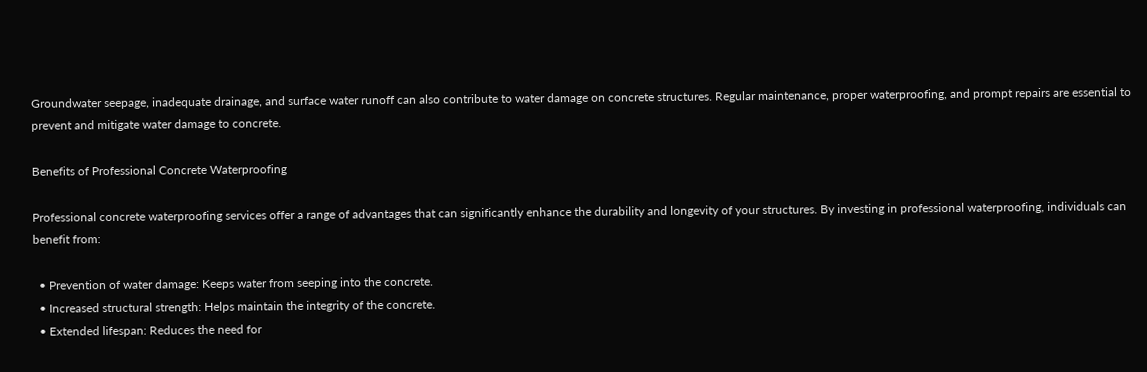Groundwater seepage, inadequate drainage, and surface water runoff can also contribute to water damage on concrete structures. Regular maintenance, proper waterproofing, and prompt repairs are essential to prevent and mitigate water damage to concrete.

Benefits of Professional Concrete Waterproofing

Professional concrete waterproofing services offer a range of advantages that can significantly enhance the durability and longevity of your structures. By investing in professional waterproofing, individuals can benefit from:

  • Prevention of water damage: Keeps water from seeping into the concrete.
  • Increased structural strength: Helps maintain the integrity of the concrete.
  • Extended lifespan: Reduces the need for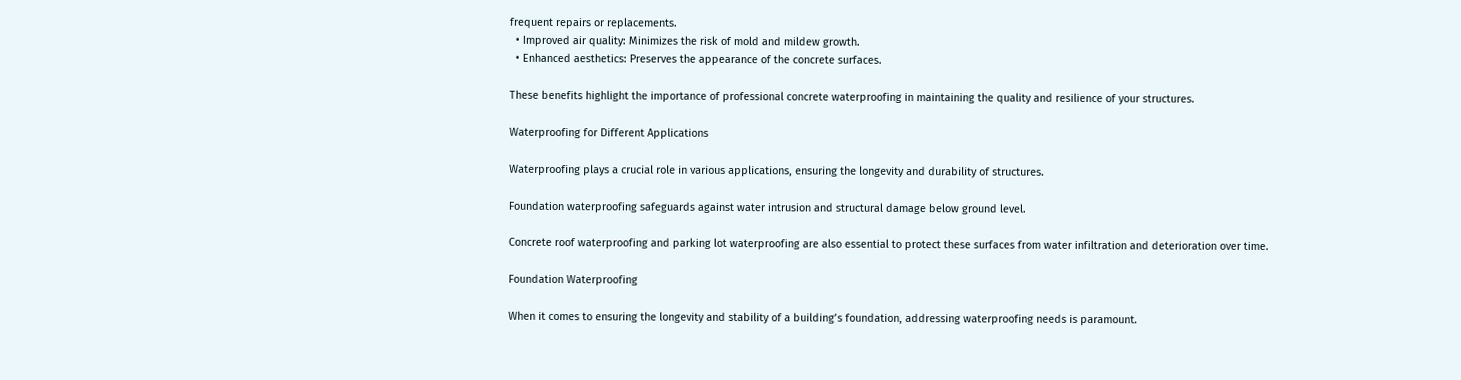frequent repairs or replacements.
  • Improved air quality: Minimizes the risk of mold and mildew growth.
  • Enhanced aesthetics: Preserves the appearance of the concrete surfaces.

These benefits highlight the importance of professional concrete waterproofing in maintaining the quality and resilience of your structures.

Waterproofing for Different Applications

Waterproofing plays a crucial role in various applications, ensuring the longevity and durability of structures.

Foundation waterproofing safeguards against water intrusion and structural damage below ground level.

Concrete roof waterproofing and parking lot waterproofing are also essential to protect these surfaces from water infiltration and deterioration over time.

Foundation Waterproofing

When it comes to ensuring the longevity and stability of a building’s foundation, addressing waterproofing needs is paramount.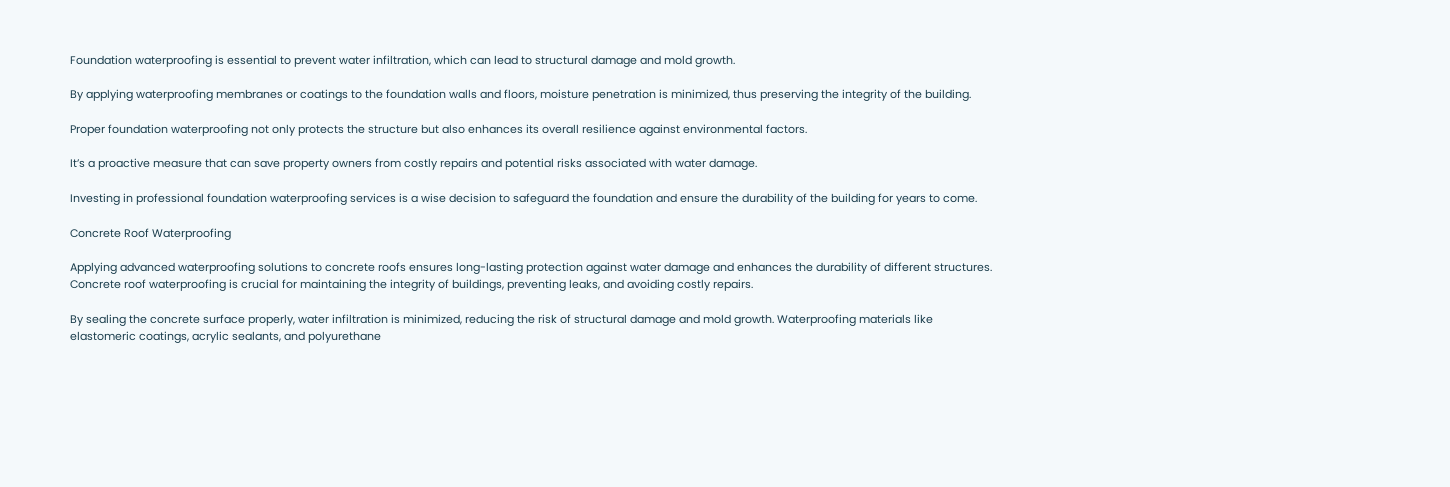Foundation waterproofing is essential to prevent water infiltration, which can lead to structural damage and mold growth.

By applying waterproofing membranes or coatings to the foundation walls and floors, moisture penetration is minimized, thus preserving the integrity of the building.

Proper foundation waterproofing not only protects the structure but also enhances its overall resilience against environmental factors.

It’s a proactive measure that can save property owners from costly repairs and potential risks associated with water damage.

Investing in professional foundation waterproofing services is a wise decision to safeguard the foundation and ensure the durability of the building for years to come.

Concrete Roof Waterproofing

Applying advanced waterproofing solutions to concrete roofs ensures long-lasting protection against water damage and enhances the durability of different structures. Concrete roof waterproofing is crucial for maintaining the integrity of buildings, preventing leaks, and avoiding costly repairs.

By sealing the concrete surface properly, water infiltration is minimized, reducing the risk of structural damage and mold growth. Waterproofing materials like elastomeric coatings, acrylic sealants, and polyurethane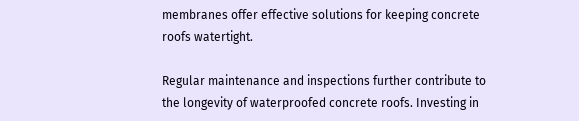membranes offer effective solutions for keeping concrete roofs watertight.

Regular maintenance and inspections further contribute to the longevity of waterproofed concrete roofs. Investing in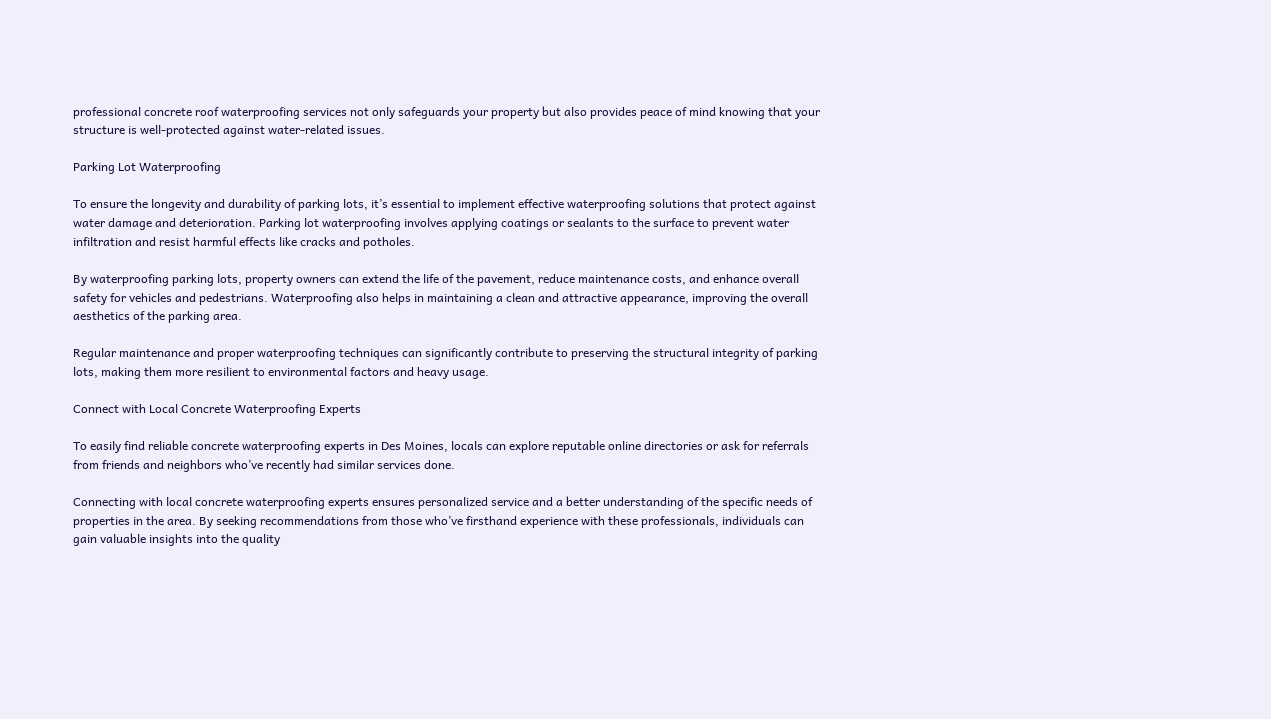professional concrete roof waterproofing services not only safeguards your property but also provides peace of mind knowing that your structure is well-protected against water-related issues.

Parking Lot Waterproofing

To ensure the longevity and durability of parking lots, it’s essential to implement effective waterproofing solutions that protect against water damage and deterioration. Parking lot waterproofing involves applying coatings or sealants to the surface to prevent water infiltration and resist harmful effects like cracks and potholes.

By waterproofing parking lots, property owners can extend the life of the pavement, reduce maintenance costs, and enhance overall safety for vehicles and pedestrians. Waterproofing also helps in maintaining a clean and attractive appearance, improving the overall aesthetics of the parking area.

Regular maintenance and proper waterproofing techniques can significantly contribute to preserving the structural integrity of parking lots, making them more resilient to environmental factors and heavy usage.

Connect with Local Concrete Waterproofing Experts

To easily find reliable concrete waterproofing experts in Des Moines, locals can explore reputable online directories or ask for referrals from friends and neighbors who’ve recently had similar services done.

Connecting with local concrete waterproofing experts ensures personalized service and a better understanding of the specific needs of properties in the area. By seeking recommendations from those who’ve firsthand experience with these professionals, individuals can gain valuable insights into the quality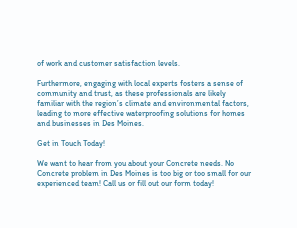of work and customer satisfaction levels.

Furthermore, engaging with local experts fosters a sense of community and trust, as these professionals are likely familiar with the region’s climate and environmental factors, leading to more effective waterproofing solutions for homes and businesses in Des Moines.

Get in Touch Today!

We want to hear from you about your Concrete needs. No Concrete problem in Des Moines is too big or too small for our experienced team! Call us or fill out our form today!